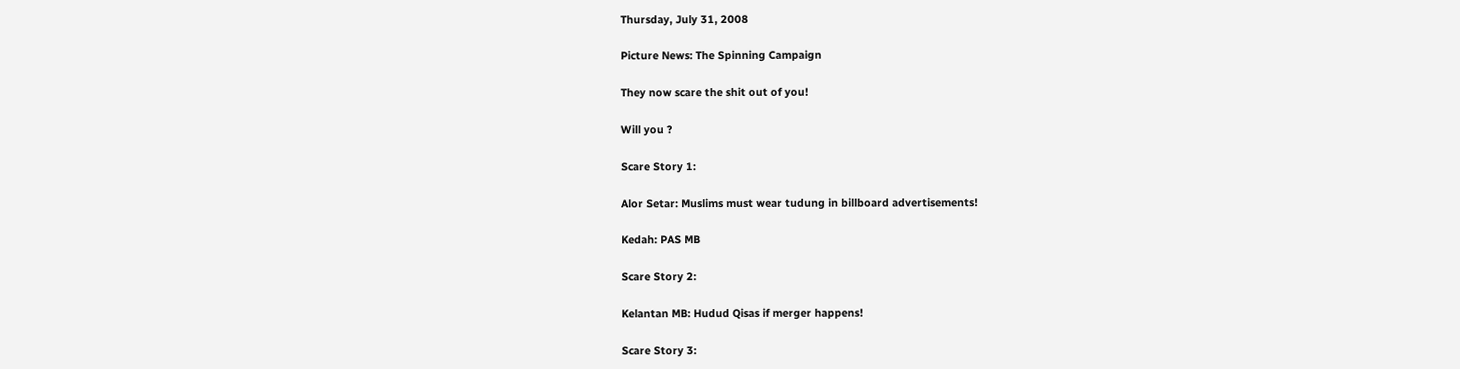Thursday, July 31, 2008

Picture News: The Spinning Campaign

They now scare the shit out of you!

Will you ?

Scare Story 1:

Alor Setar: Muslims must wear tudung in billboard advertisements!

Kedah: PAS MB

Scare Story 2:

Kelantan MB: Hudud Qisas if merger happens!

Scare Story 3: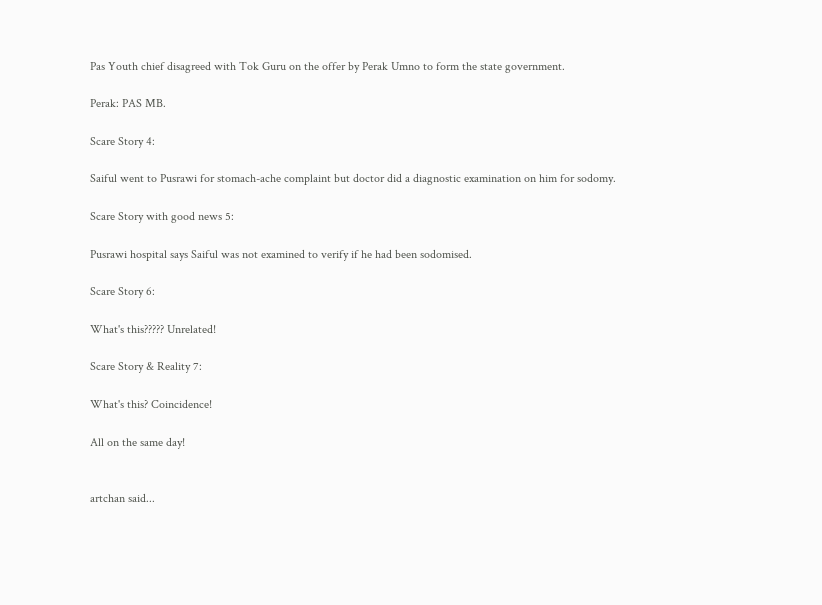Pas Youth chief disagreed with Tok Guru on the offer by Perak Umno to form the state government.

Perak: PAS MB.

Scare Story 4:

Saiful went to Pusrawi for stomach-ache complaint but doctor did a diagnostic examination on him for sodomy.

Scare Story with good news 5:

Pusrawi hospital says Saiful was not examined to verify if he had been sodomised.

Scare Story 6:

What's this????? Unrelated!

Scare Story & Reality 7:

What's this? Coincidence!

All on the same day!


artchan said...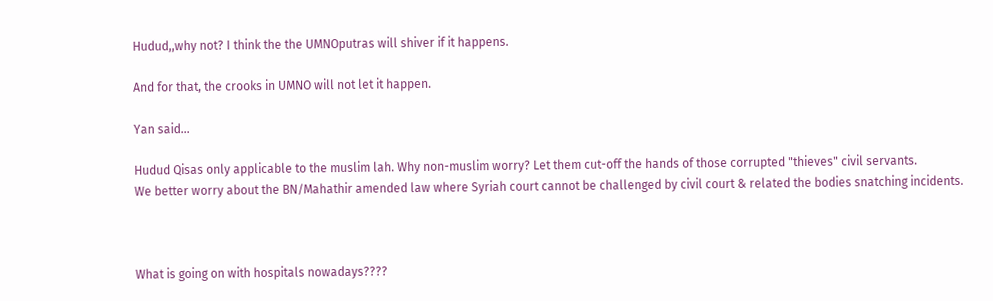Hudud,,why not? I think the the UMNOputras will shiver if it happens.

And for that, the crooks in UMNO will not let it happen.

Yan said...

Hudud Qisas only applicable to the muslim lah. Why non-muslim worry? Let them cut-off the hands of those corrupted "thieves" civil servants.
We better worry about the BN/Mahathir amended law where Syriah court cannot be challenged by civil court & related the bodies snatching incidents.



What is going on with hospitals nowadays????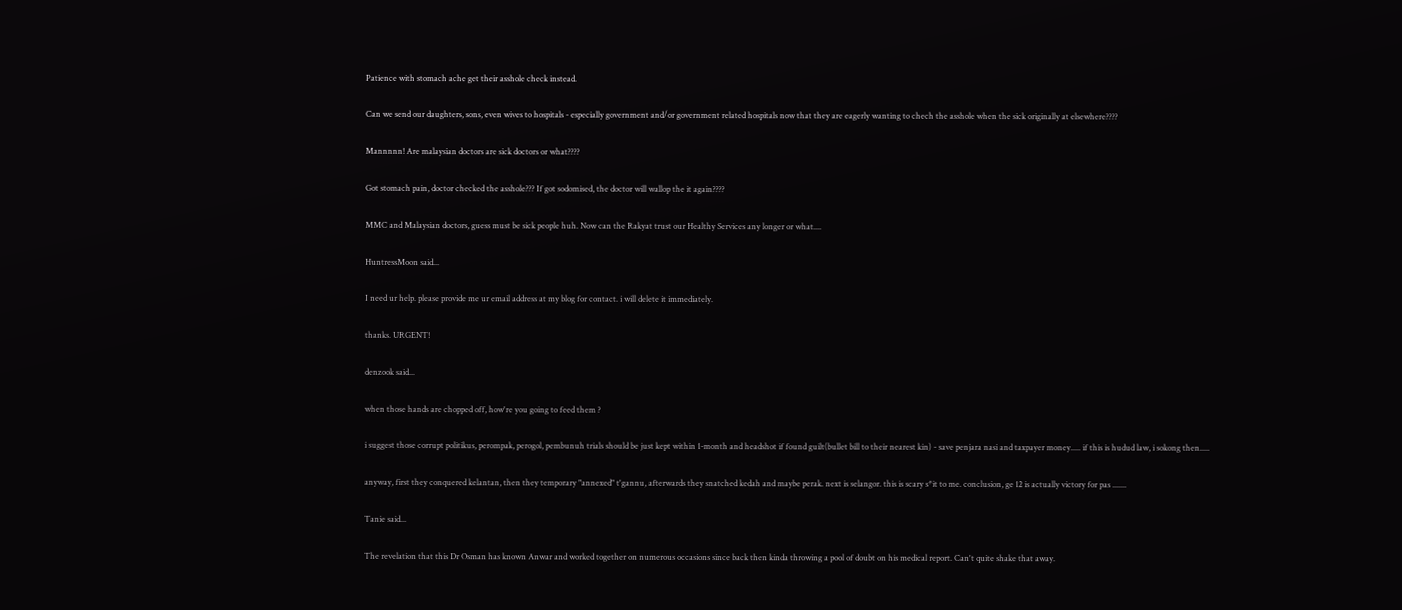Patience with stomach ache get their asshole check instead.

Can we send our daughters, sons, even wives to hospitals - especially government and/or government related hospitals now that they are eagerly wanting to chech the asshole when the sick originally at elsewhere????

Mannnnn! Are malaysian doctors are sick doctors or what????

Got stomach pain, doctor checked the asshole??? If got sodomised, the doctor will wallop the it again????

MMC and Malaysian doctors, guess must be sick people huh. Now can the Rakyat trust our Healthy Services any longer or what....

HuntressMoon said...

I need ur help. please provide me ur email address at my blog for contact. i will delete it immediately.

thanks. URGENT!

denzook said...

when those hands are chopped off, how're you going to feed them ?

i suggest those corrupt politikus, perompak, perogol, pembunuh trials should be just kept within 1-month and headshot if found guilt(bullet bill to their nearest kin) - save penjara nasi and taxpayer money..... if this is hudud law, i sokong then.....

anyway, first they conquered kelantan, then they temporary "annexed" t'gannu, afterwards they snatched kedah and maybe perak. next is selangor. this is scary s*it to me. conclusion, ge 12 is actually victory for pas .......

Tanie said...

The revelation that this Dr Osman has known Anwar and worked together on numerous occasions since back then kinda throwing a pool of doubt on his medical report. Can't quite shake that away.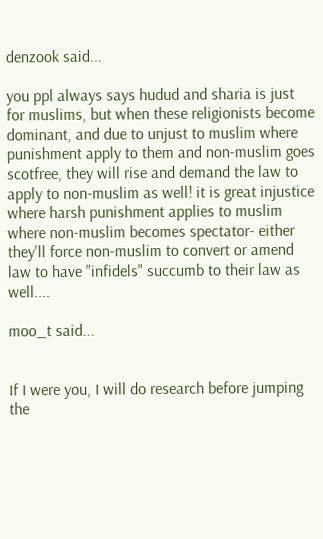denzook said...

you ppl always says hudud and sharia is just for muslims, but when these religionists become dominant, and due to unjust to muslim where punishment apply to them and non-muslim goes scotfree, they will rise and demand the law to apply to non-muslim as well! it is great injustice where harsh punishment applies to muslim where non-muslim becomes spectator- either they'll force non-muslim to convert or amend law to have "infidels" succumb to their law as well....

moo_t said...


If I were you, I will do research before jumping the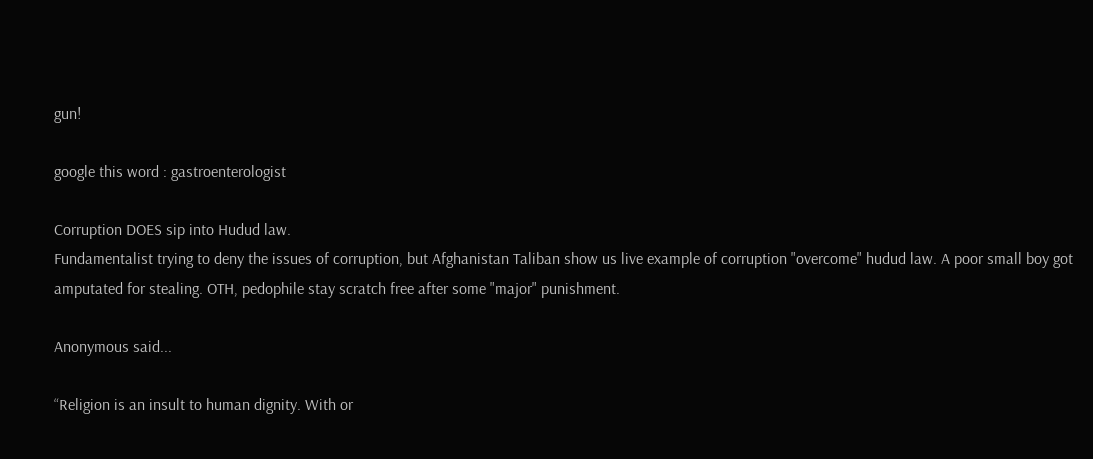gun!

google this word : gastroenterologist

Corruption DOES sip into Hudud law.
Fundamentalist trying to deny the issues of corruption, but Afghanistan Taliban show us live example of corruption "overcome" hudud law. A poor small boy got amputated for stealing. OTH, pedophile stay scratch free after some "major" punishment.

Anonymous said...

“Religion is an insult to human dignity. With or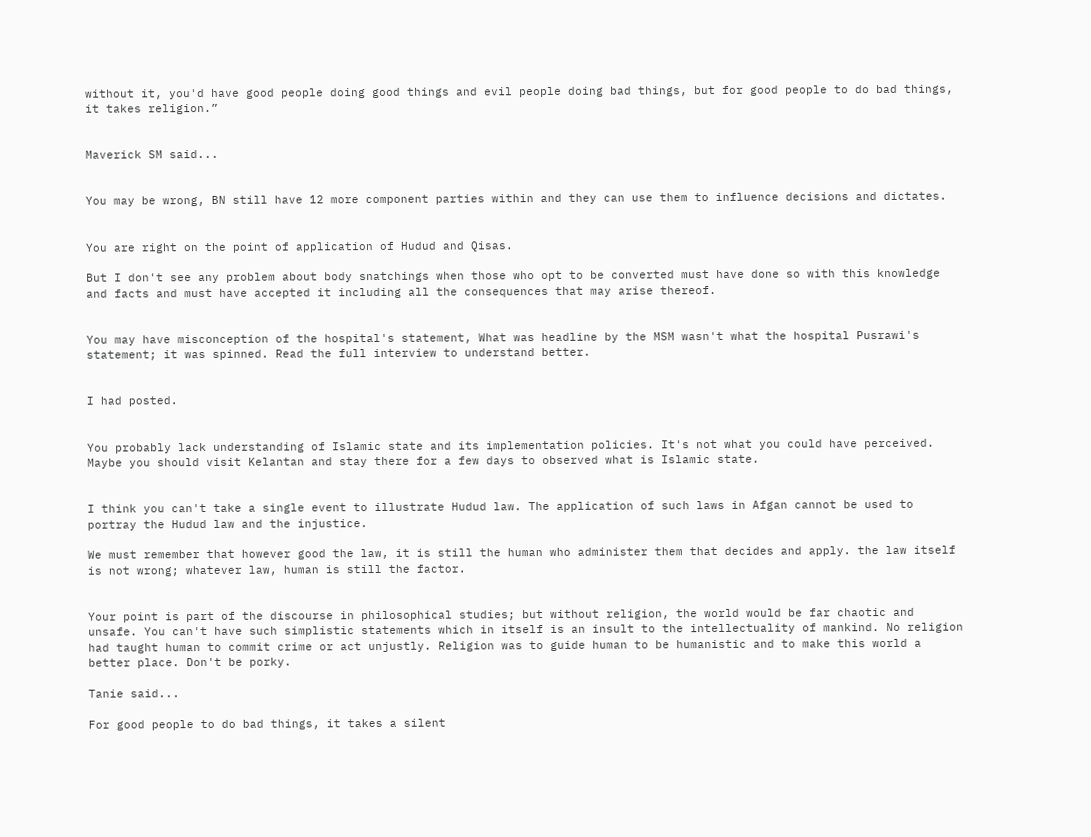without it, you'd have good people doing good things and evil people doing bad things, but for good people to do bad things, it takes religion.”


Maverick SM said...


You may be wrong, BN still have 12 more component parties within and they can use them to influence decisions and dictates.


You are right on the point of application of Hudud and Qisas.

But I don't see any problem about body snatchings when those who opt to be converted must have done so with this knowledge and facts and must have accepted it including all the consequences that may arise thereof.


You may have misconception of the hospital's statement, What was headline by the MSM wasn't what the hospital Pusrawi's statement; it was spinned. Read the full interview to understand better.


I had posted.


You probably lack understanding of Islamic state and its implementation policies. It's not what you could have perceived. Maybe you should visit Kelantan and stay there for a few days to observed what is Islamic state.


I think you can't take a single event to illustrate Hudud law. The application of such laws in Afgan cannot be used to portray the Hudud law and the injustice.

We must remember that however good the law, it is still the human who administer them that decides and apply. the law itself is not wrong; whatever law, human is still the factor.


Your point is part of the discourse in philosophical studies; but without religion, the world would be far chaotic and unsafe. You can't have such simplistic statements which in itself is an insult to the intellectuality of mankind. No religion had taught human to commit crime or act unjustly. Religion was to guide human to be humanistic and to make this world a better place. Don't be porky.

Tanie said...

For good people to do bad things, it takes a silent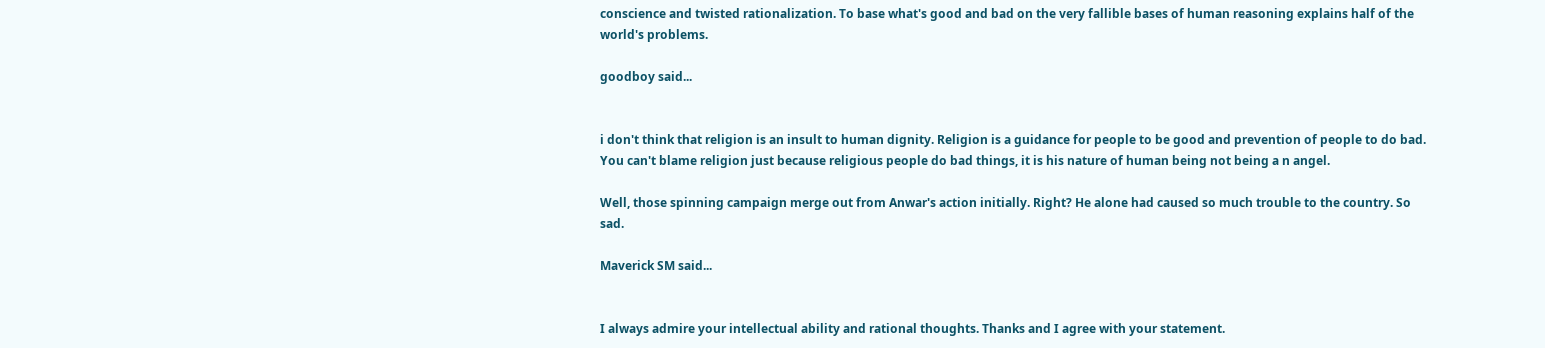conscience and twisted rationalization. To base what's good and bad on the very fallible bases of human reasoning explains half of the world's problems.

goodboy said...


i don't think that religion is an insult to human dignity. Religion is a guidance for people to be good and prevention of people to do bad. You can't blame religion just because religious people do bad things, it is his nature of human being not being a n angel.

Well, those spinning campaign merge out from Anwar's action initially. Right? He alone had caused so much trouble to the country. So sad.

Maverick SM said...


I always admire your intellectual ability and rational thoughts. Thanks and I agree with your statement.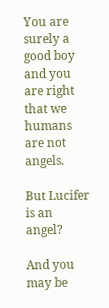You are surely a good boy and you are right that we humans are not angels.

But Lucifer is an angel?

And you may be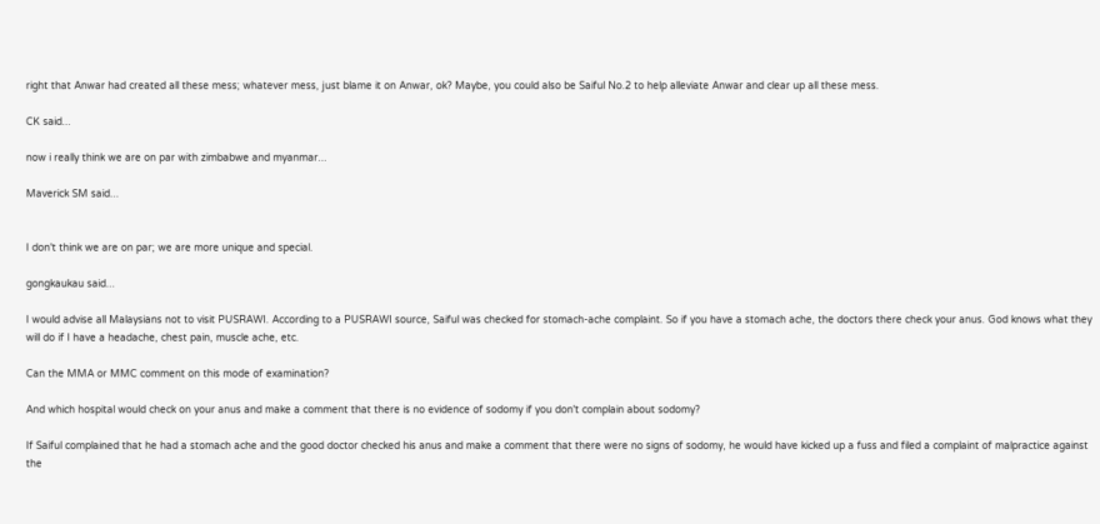right that Anwar had created all these mess; whatever mess, just blame it on Anwar, ok? Maybe, you could also be Saiful No.2 to help alleviate Anwar and clear up all these mess.

CK said...

now i really think we are on par with zimbabwe and myanmar...

Maverick SM said...


I don't think we are on par; we are more unique and special.

gongkaukau said...

I would advise all Malaysians not to visit PUSRAWI. According to a PUSRAWI source, Saiful was checked for stomach-ache complaint. So if you have a stomach ache, the doctors there check your anus. God knows what they will do if I have a headache, chest pain, muscle ache, etc.

Can the MMA or MMC comment on this mode of examination?

And which hospital would check on your anus and make a comment that there is no evidence of sodomy if you don't complain about sodomy?

If Saiful complained that he had a stomach ache and the good doctor checked his anus and make a comment that there were no signs of sodomy, he would have kicked up a fuss and filed a complaint of malpractice against the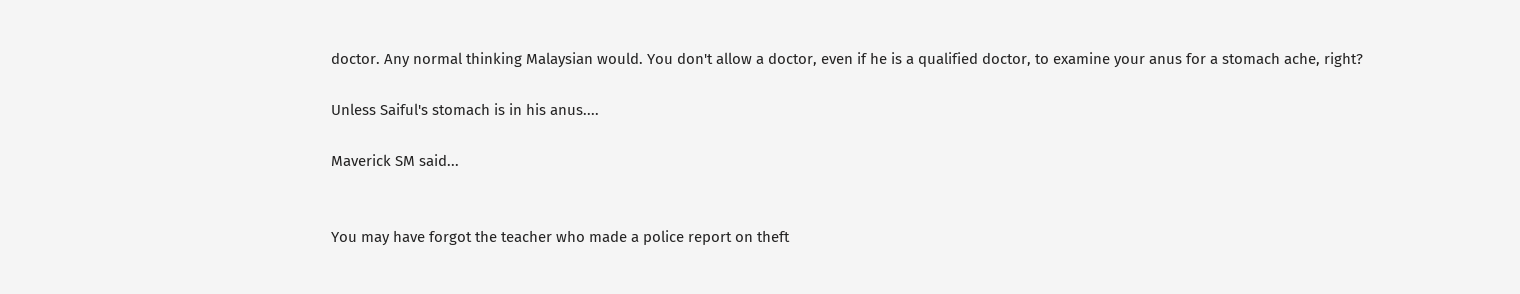doctor. Any normal thinking Malaysian would. You don't allow a doctor, even if he is a qualified doctor, to examine your anus for a stomach ache, right?

Unless Saiful's stomach is in his anus....

Maverick SM said...


You may have forgot the teacher who made a police report on theft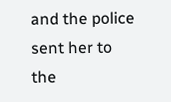and the police sent her to the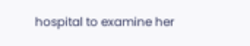hospital to examine her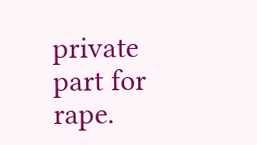private part for rape.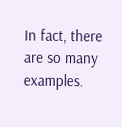In fact, there are so many examples.